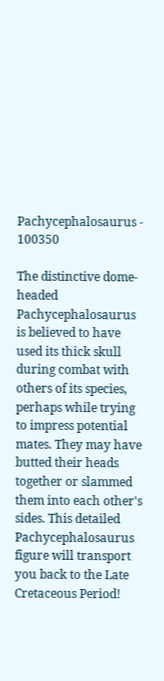Pachycephalosaurus - 100350

The distinctive dome-headed Pachycephalosaurus is believed to have used its thick skull during combat with others of its species, perhaps while trying to impress potential mates. They may have butted their heads together or slammed them into each other's sides. This detailed Pachycephalosaurus figure will transport you back to the Late Cretaceous Period!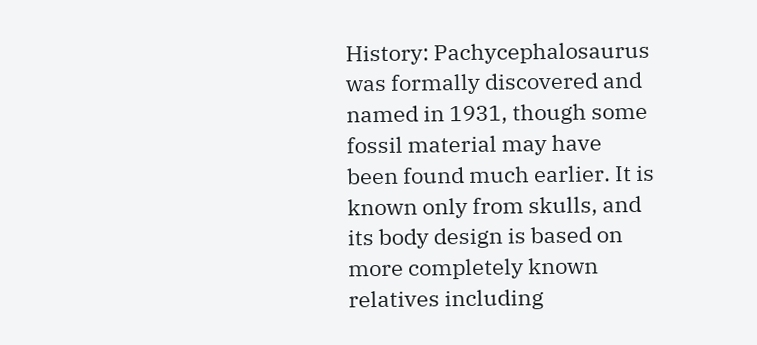History: Pachycephalosaurus was formally discovered and named in 1931, though some fossil material may have been found much earlier. It is known only from skulls, and its body design is based on more completely known relatives including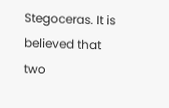Stegoceras. It is believed that two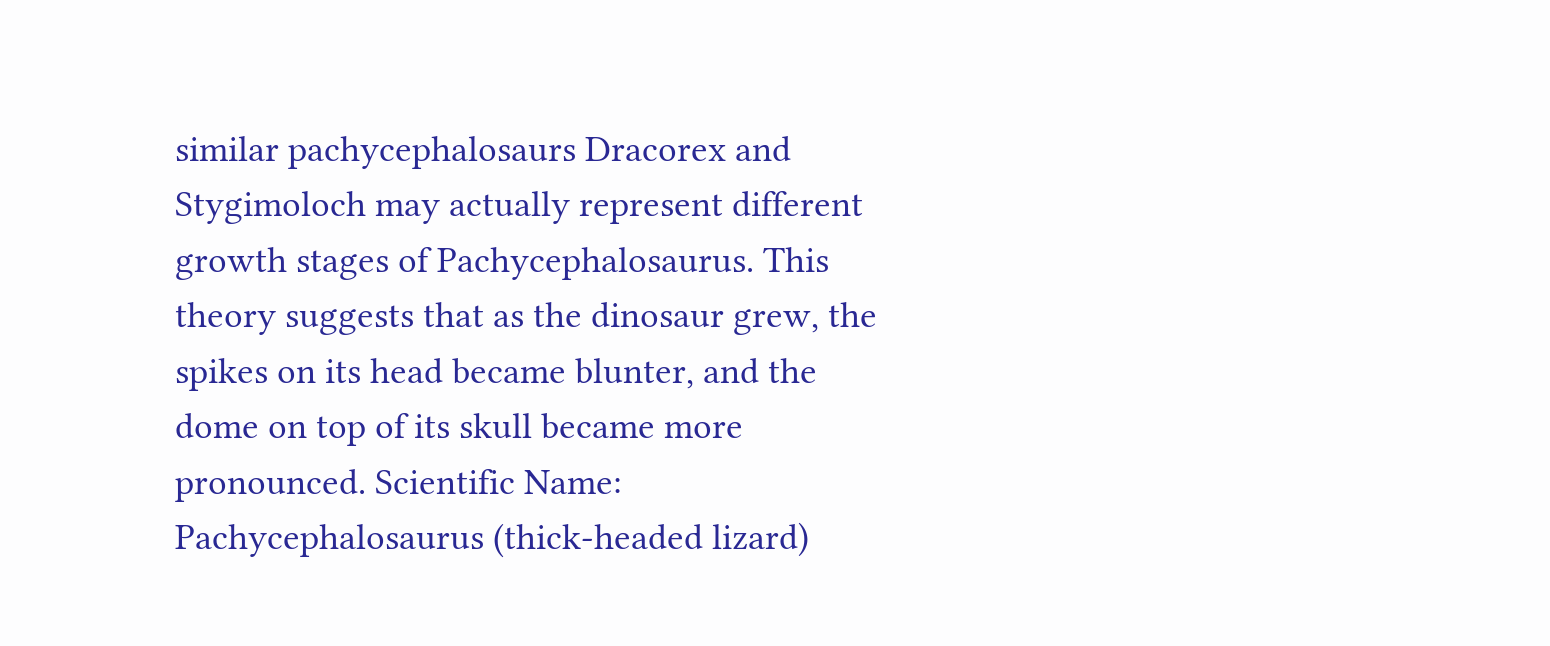similar pachycephalosaurs Dracorex and Stygimoloch may actually represent different growth stages of Pachycephalosaurus. This theory suggests that as the dinosaur grew, the spikes on its head became blunter, and the dome on top of its skull became more pronounced. Scientific Name: Pachycephalosaurus (thick-headed lizard)